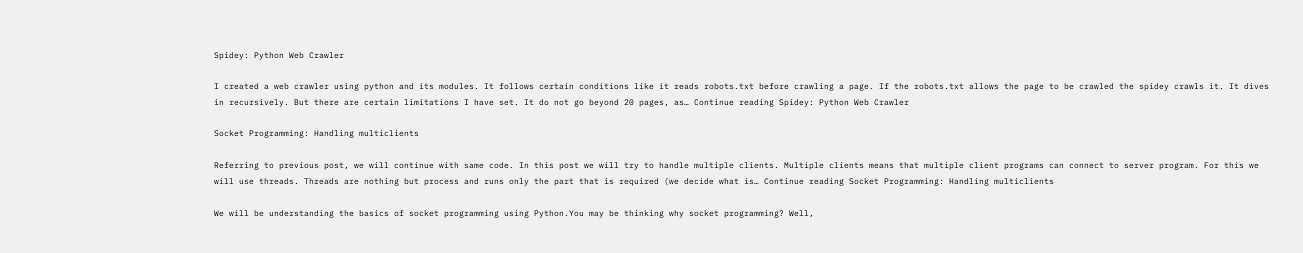Spidey: Python Web Crawler

I created a web crawler using python and its modules. It follows certain conditions like it reads robots.txt before crawling a page. If the robots.txt allows the page to be crawled the spidey crawls it. It dives in recursively. But there are certain limitations I have set. It do not go beyond 20 pages, as… Continue reading Spidey: Python Web Crawler

Socket Programming: Handling multiclients

Referring to previous post, we will continue with same code. In this post we will try to handle multiple clients. Multiple clients means that multiple client programs can connect to server program. For this we will use threads. Threads are nothing but process and runs only the part that is required (we decide what is… Continue reading Socket Programming: Handling multiclients

We will be understanding the basics of socket programming using Python.You may be thinking why socket programming? Well,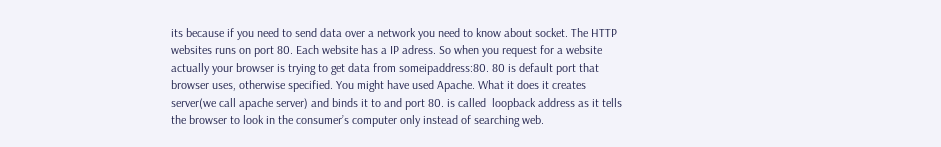its because if you need to send data over a network you need to know about socket. The HTTP websites runs on port 80. Each website has a IP adress. So when you request for a website actually your browser is trying to get data from someipaddress:80. 80 is default port that browser uses, otherwise specified. You might have used Apache. What it does it creates server(we call apache server) and binds it to and port 80. is called  loopback address as it tells the browser to look in the consumer’s computer only instead of searching web.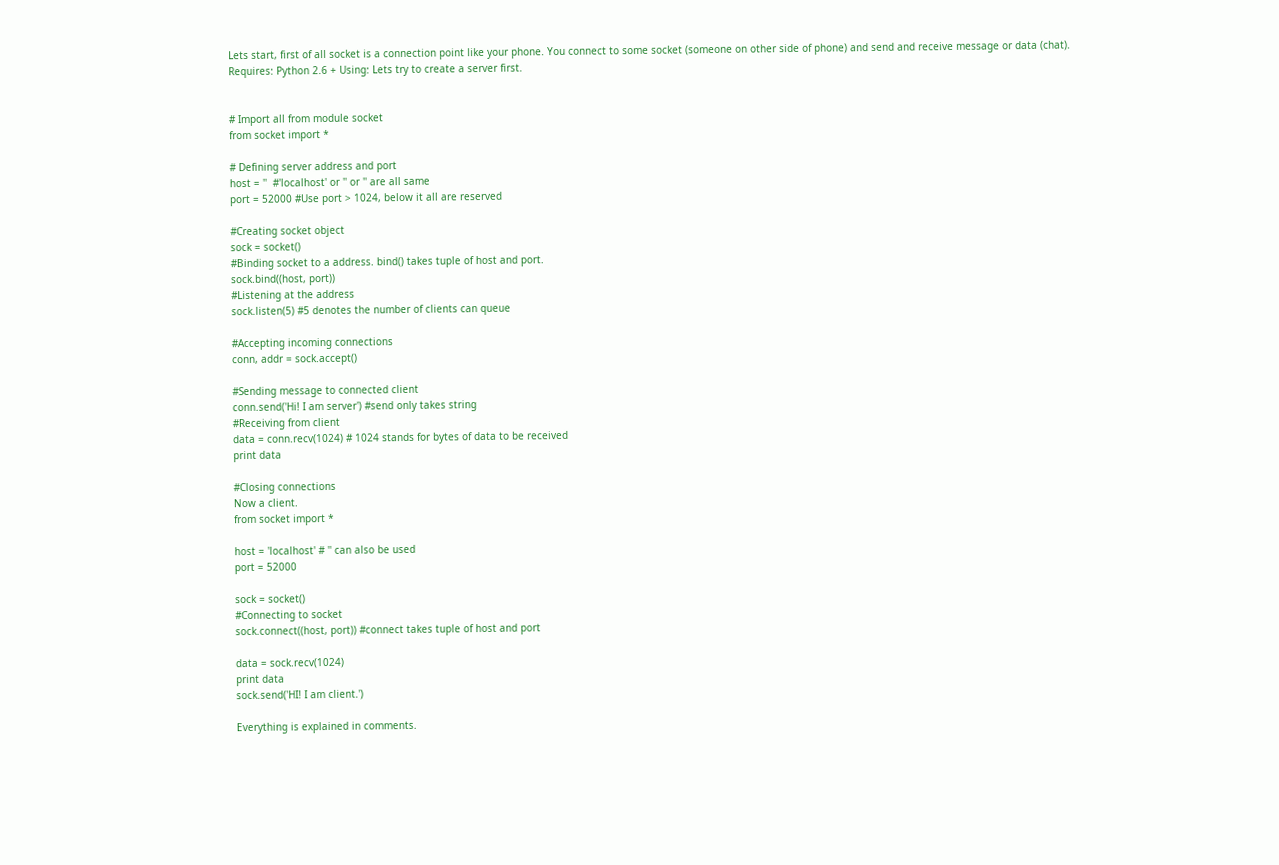Lets start, first of all socket is a connection point like your phone. You connect to some socket (someone on other side of phone) and send and receive message or data (chat).
Requires: Python 2.6 + Using: Lets try to create a server first.


# Import all from module socket
from socket import *

# Defining server address and port
host = ''  #'localhost' or '' or '' are all same
port = 52000 #Use port > 1024, below it all are reserved

#Creating socket object
sock = socket()
#Binding socket to a address. bind() takes tuple of host and port.
sock.bind((host, port))
#Listening at the address
sock.listen(5) #5 denotes the number of clients can queue

#Accepting incoming connections
conn, addr = sock.accept()

#Sending message to connected client
conn.send('Hi! I am server') #send only takes string
#Receiving from client
data = conn.recv(1024) # 1024 stands for bytes of data to be received
print data

#Closing connections
Now a client.
from socket import *

host = 'localhost' # '' can also be used
port = 52000

sock = socket()
#Connecting to socket
sock.connect((host, port)) #connect takes tuple of host and port

data = sock.recv(1024)
print data
sock.send('HI! I am client.')

Everything is explained in comments.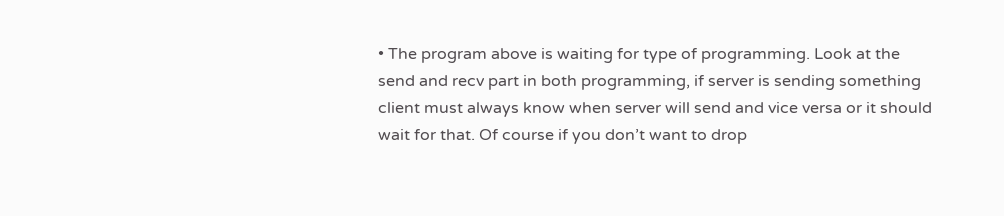• The program above is waiting for type of programming. Look at the send and recv part in both programming, if server is sending something client must always know when server will send and vice versa or it should wait for that. Of course if you don’t want to drop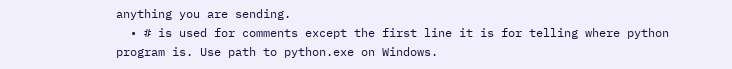anything you are sending.
  • # is used for comments except the first line it is for telling where python program is. Use path to python.exe on Windows.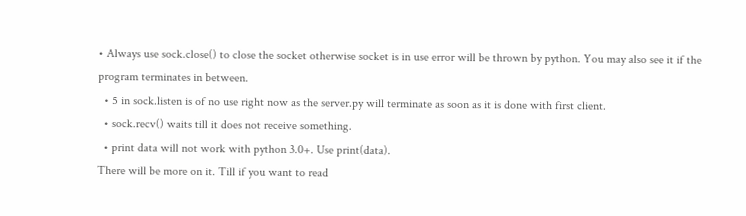• Always use sock.close() to close the socket otherwise socket is in use error will be thrown by python. You may also see it if the program terminates in between.
  • 5 in sock.listen is of no use right now as the server.py will terminate as soon as it is done with first client.
  • sock.recv() waits till it does not receive something.
  • print data will not work with python 3.0+. Use print(data).
There will be more on it. Till if you want to read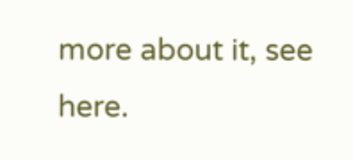more about it, see here.